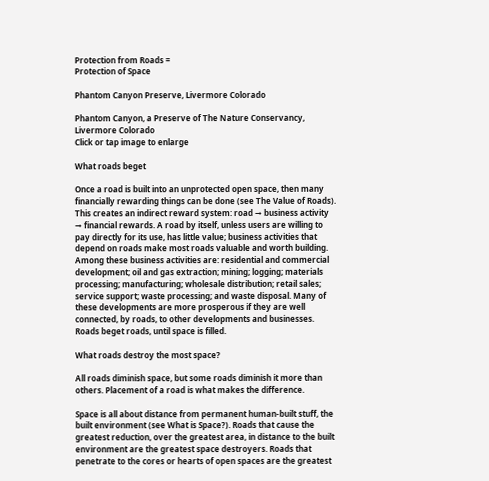Protection from Roads =
Protection of Space

Phantom Canyon Preserve, Livermore Colorado

Phantom Canyon, a Preserve of The Nature Conservancy, Livermore Colorado
Click or tap image to enlarge

What roads beget

Once a road is built into an unprotected open space, then many financially rewarding things can be done (see The Value of Roads). This creates an indirect reward system: road → business activity → financial rewards. A road by itself, unless users are willing to pay directly for its use, has little value; business activities that depend on roads make most roads valuable and worth building. Among these business activities are: residential and commercial development; oil and gas extraction; mining; logging; materials processing; manufacturing; wholesale distribution; retail sales; service support; waste processing; and waste disposal. Many of these developments are more prosperous if they are well connected, by roads, to other developments and businesses. Roads beget roads, until space is filled.

What roads destroy the most space?

All roads diminish space, but some roads diminish it more than others. Placement of a road is what makes the difference.

Space is all about distance from permanent human-built stuff, the built environment (see What is Space?). Roads that cause the greatest reduction, over the greatest area, in distance to the built environment are the greatest space destroyers. Roads that penetrate to the cores or hearts of open spaces are the greatest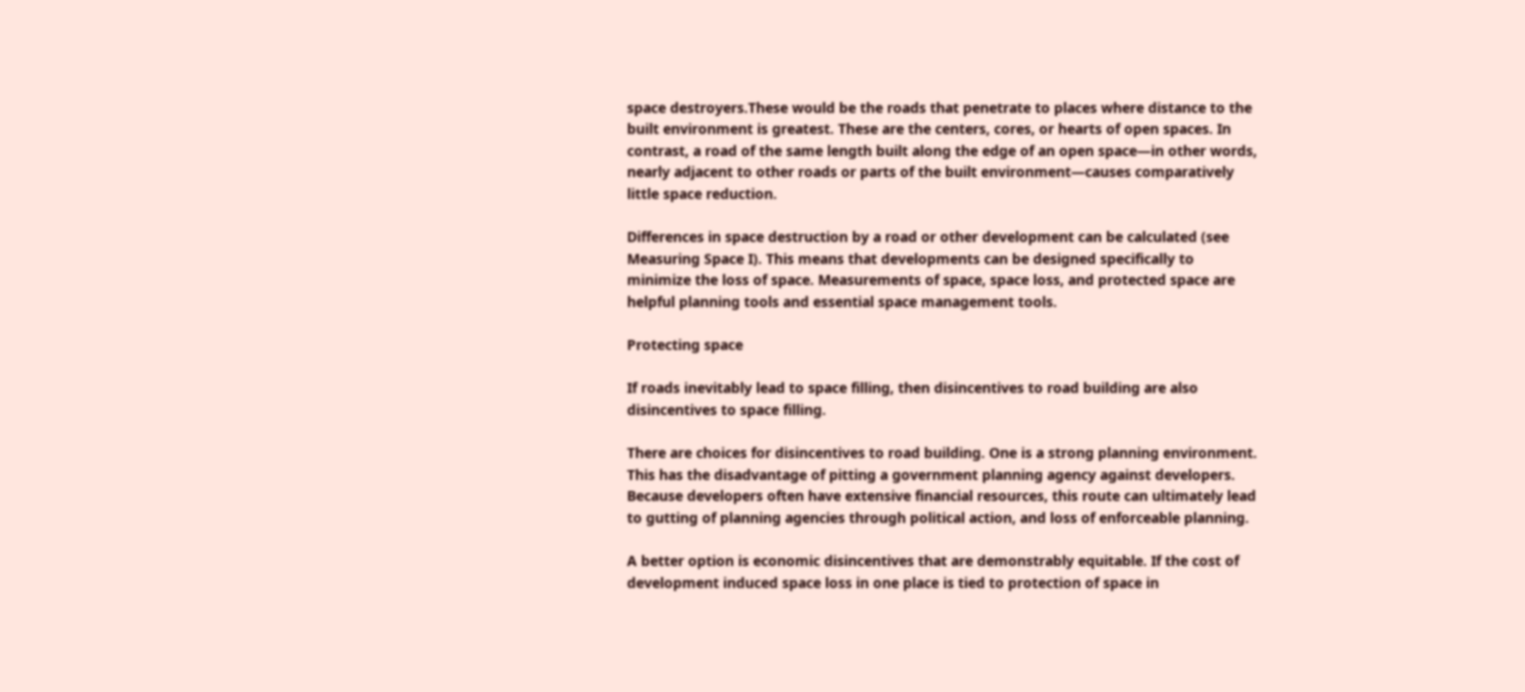space destroyers.These would be the roads that penetrate to places where distance to the built environment is greatest. These are the centers, cores, or hearts of open spaces. In contrast, a road of the same length built along the edge of an open space—in other words, nearly adjacent to other roads or parts of the built environment—causes comparatively little space reduction.

Differences in space destruction by a road or other development can be calculated (see Measuring Space I). This means that developments can be designed specifically to minimize the loss of space. Measurements of space, space loss, and protected space are helpful planning tools and essential space management tools.

Protecting space

If roads inevitably lead to space filling, then disincentives to road building are also disincentives to space filling.

There are choices for disincentives to road building. One is a strong planning environment. This has the disadvantage of pitting a government planning agency against developers. Because developers often have extensive financial resources, this route can ultimately lead to gutting of planning agencies through political action, and loss of enforceable planning.

A better option is economic disincentives that are demonstrably equitable. If the cost of development induced space loss in one place is tied to protection of space in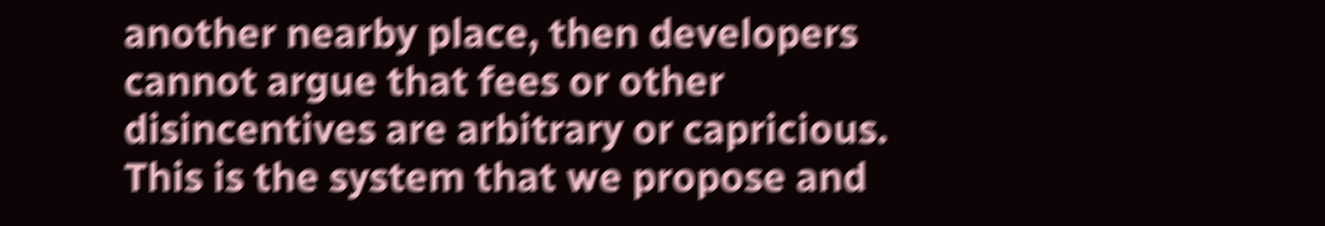another nearby place, then developers cannot argue that fees or other disincentives are arbitrary or capricious. This is the system that we propose and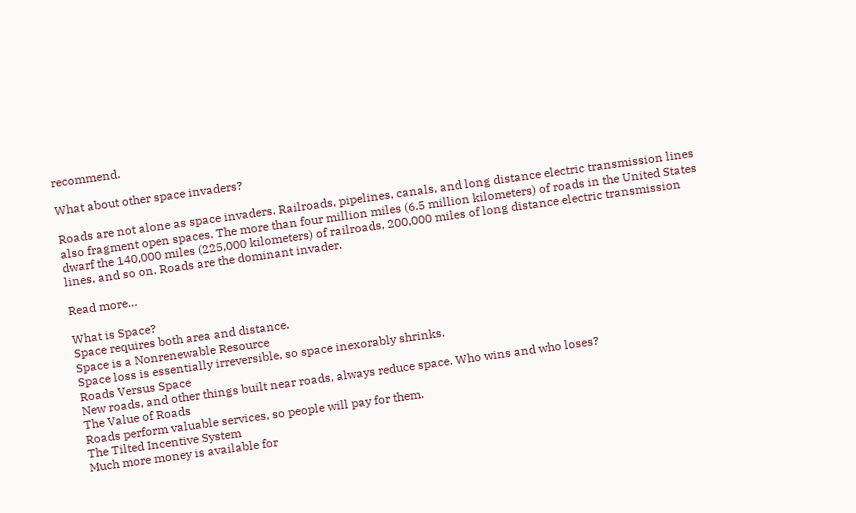recommend.

What about other space invaders?

Roads are not alone as space invaders. Railroads, pipelines, canals, and long distance electric transmission lines also fragment open spaces. The more than four million miles (6.5 million kilometers) of roads in the United States dwarf the 140,000 miles (225,000 kilometers) of railroads, 200,000 miles of long distance electric transmission lines, and so on. Roads are the dominant invader.

Read more…

What is Space?
Space requires both area and distance.
Space is a Nonrenewable Resource
Space loss is essentially irreversible, so space inexorably shrinks.
Roads Versus Space
New roads, and other things built near roads, always reduce space. Who wins and who loses?
The Value of Roads
Roads perform valuable services, so people will pay for them.
The Tilted Incentive System
Much more money is available for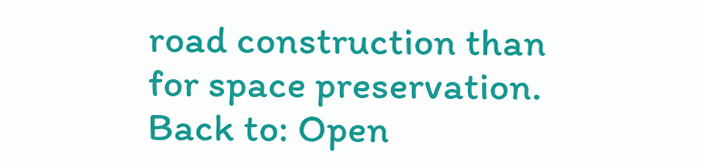road construction than for space preservation.
Back to: Open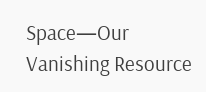Space—Our Vanishing Resource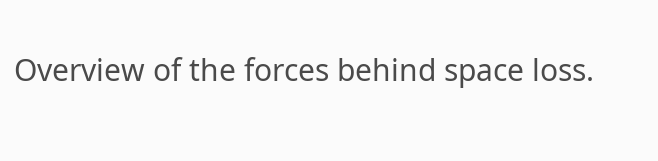Overview of the forces behind space loss.